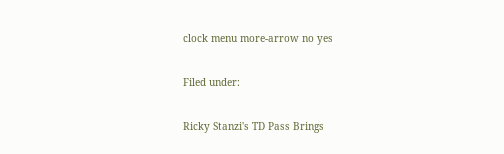clock menu more-arrow no yes

Filed under:

Ricky Stanzi's TD Pass Brings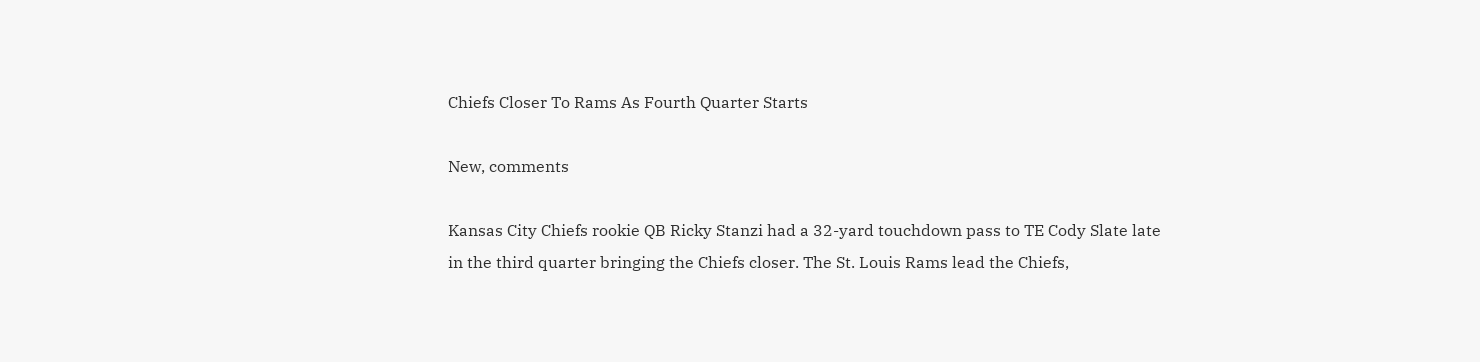Chiefs Closer To Rams As Fourth Quarter Starts

New, comments

Kansas City Chiefs rookie QB Ricky Stanzi had a 32-yard touchdown pass to TE Cody Slate late in the third quarter bringing the Chiefs closer. The St. Louis Rams lead the Chiefs,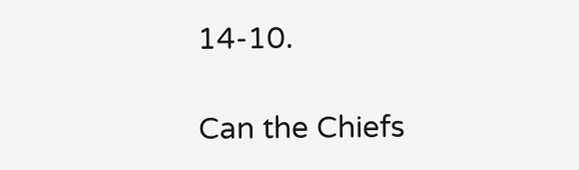14-10.

Can the Chiefs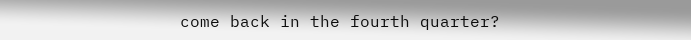come back in the fourth quarter?